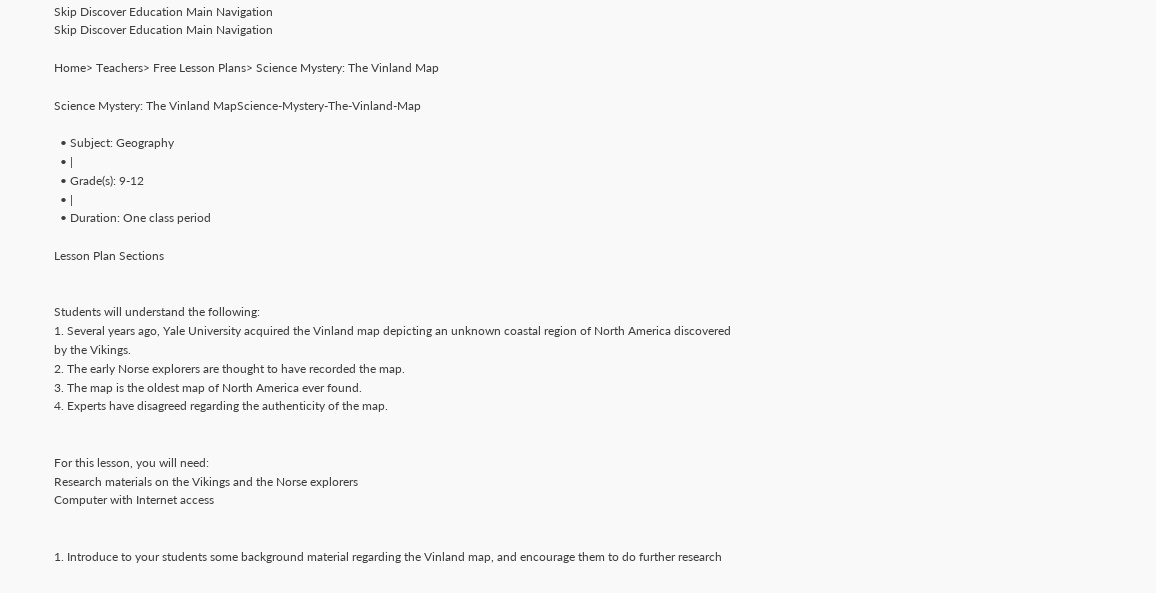Skip Discover Education Main Navigation
Skip Discover Education Main Navigation

Home> Teachers> Free Lesson Plans> Science Mystery: The Vinland Map

Science Mystery: The Vinland MapScience-Mystery-The-Vinland-Map

  • Subject: Geography
  • |
  • Grade(s): 9-12
  • |
  • Duration: One class period

Lesson Plan Sections


Students will understand the following:
1. Several years ago, Yale University acquired the Vinland map depicting an unknown coastal region of North America discovered by the Vikings.
2. The early Norse explorers are thought to have recorded the map.
3. The map is the oldest map of North America ever found.
4. Experts have disagreed regarding the authenticity of the map.


For this lesson, you will need:
Research materials on the Vikings and the Norse explorers
Computer with Internet access


1. Introduce to your students some background material regarding the Vinland map, and encourage them to do further research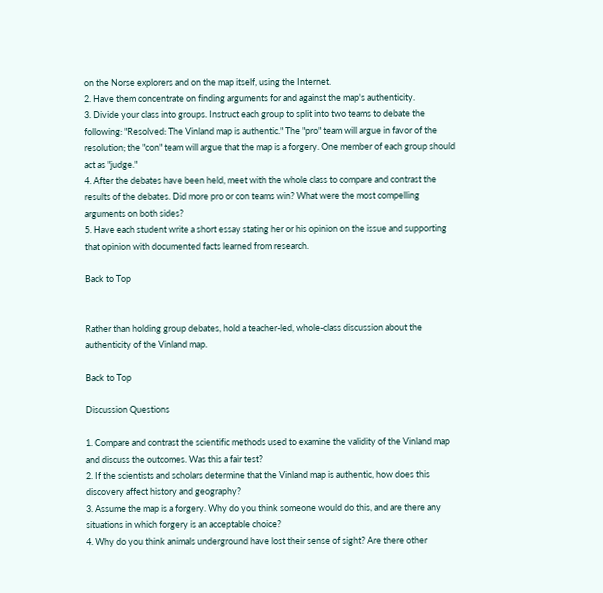on the Norse explorers and on the map itself, using the Internet.
2. Have them concentrate on finding arguments for and against the map's authenticity.
3. Divide your class into groups. Instruct each group to split into two teams to debate the following: "Resolved: The Vinland map is authentic." The "pro" team will argue in favor of the resolution; the "con" team will argue that the map is a forgery. One member of each group should act as "judge."
4. After the debates have been held, meet with the whole class to compare and contrast the results of the debates. Did more pro or con teams win? What were the most compelling arguments on both sides?
5. Have each student write a short essay stating her or his opinion on the issue and supporting that opinion with documented facts learned from research.

Back to Top


Rather than holding group debates, hold a teacher-led, whole-class discussion about the authenticity of the Vinland map.

Back to Top

Discussion Questions

1. Compare and contrast the scientific methods used to examine the validity of the Vinland map and discuss the outcomes. Was this a fair test?
2. If the scientists and scholars determine that the Vinland map is authentic, how does this discovery affect history and geography?
3. Assume the map is a forgery. Why do you think someone would do this, and are there any situations in which forgery is an acceptable choice?
4. Why do you think animals underground have lost their sense of sight? Are there other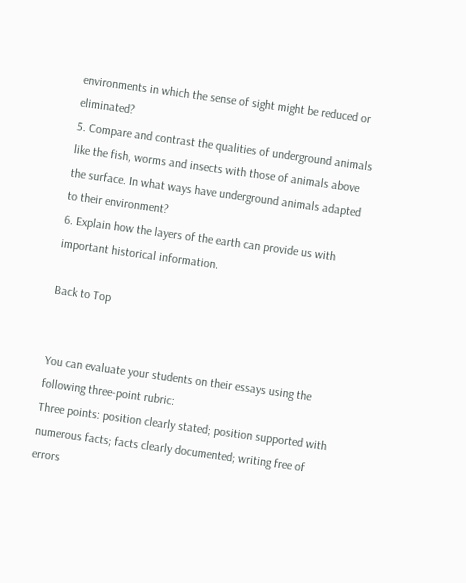environments in which the sense of sight might be reduced or eliminated?
5. Compare and contrast the qualities of underground animals like the fish, worms and insects with those of animals above the surface. In what ways have underground animals adapted to their environment?
6. Explain how the layers of the earth can provide us with important historical information.

Back to Top


You can evaluate your students on their essays using the following three-point rubric:
Three points: position clearly stated; position supported with numerous facts; facts clearly documented; writing free of errors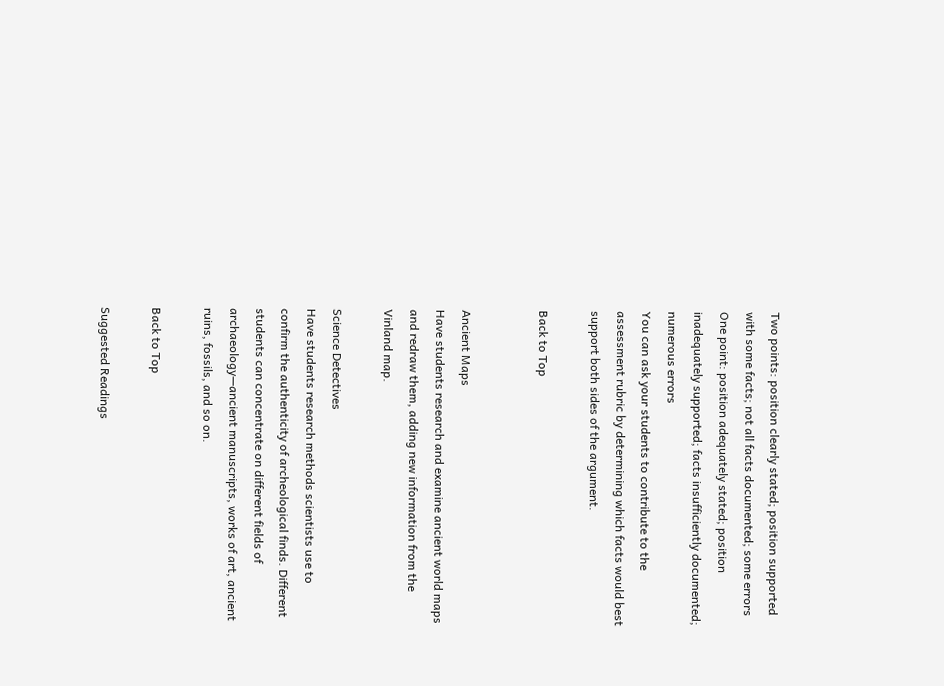Two points: position clearly stated; position supported with some facts; not all facts documented; some errors
One point: position adequately stated; position inadequately supported; facts insufficiently documented; numerous errors
You can ask your students to contribute to the assessment rubric by determining which facts would best support both sides of the argument.

Back to Top


Ancient Maps
Have students research and examine ancient world maps and redraw them, adding new information from the Vinland map.

Science Detectives
Have students research methods scientists use to confirm the authenticity of archeological finds. Different students can concentrate on different fields of archaeology—ancient manuscripts, works of art, ancient ruins, fossils, and so on.

Back to Top

Suggested Readings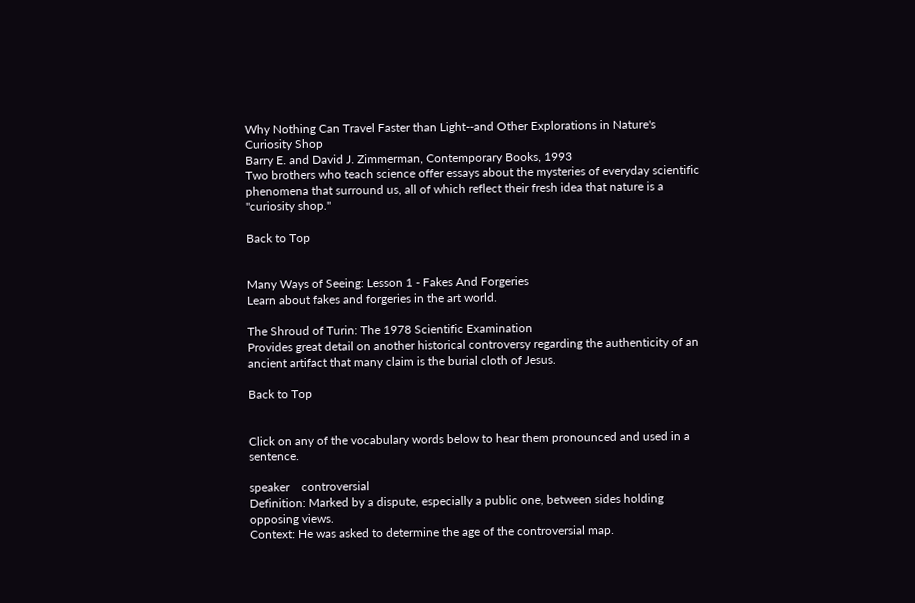Why Nothing Can Travel Faster than Light--and Other Explorations in Nature's Curiosity Shop
Barry E. and David J. Zimmerman, Contemporary Books, 1993
Two brothers who teach science offer essays about the mysteries of everyday scientific phenomena that surround us, all of which reflect their fresh idea that nature is a "curiosity shop."

Back to Top


Many Ways of Seeing: Lesson 1 - Fakes And Forgeries
Learn about fakes and forgeries in the art world.

The Shroud of Turin: The 1978 Scientific Examination
Provides great detail on another historical controversy regarding the authenticity of an ancient artifact that many claim is the burial cloth of Jesus.

Back to Top


Click on any of the vocabulary words below to hear them pronounced and used in a sentence.

speaker    controversial
Definition: Marked by a dispute, especially a public one, between sides holding opposing views.
Context: He was asked to determine the age of the controversial map.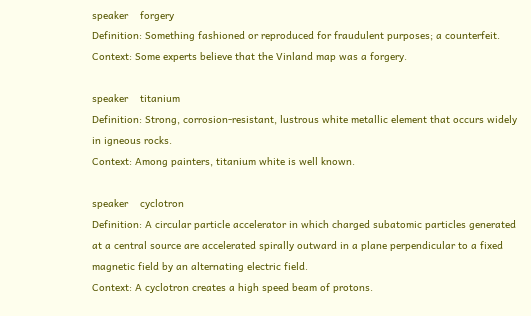speaker    forgery
Definition: Something fashioned or reproduced for fraudulent purposes; a counterfeit.
Context: Some experts believe that the Vinland map was a forgery.

speaker    titanium
Definition: Strong, corrosion-resistant, lustrous white metallic element that occurs widely in igneous rocks.
Context: Among painters, titanium white is well known.

speaker    cyclotron
Definition: A circular particle accelerator in which charged subatomic particles generated at a central source are accelerated spirally outward in a plane perpendicular to a fixed magnetic field by an alternating electric field.
Context: A cyclotron creates a high speed beam of protons.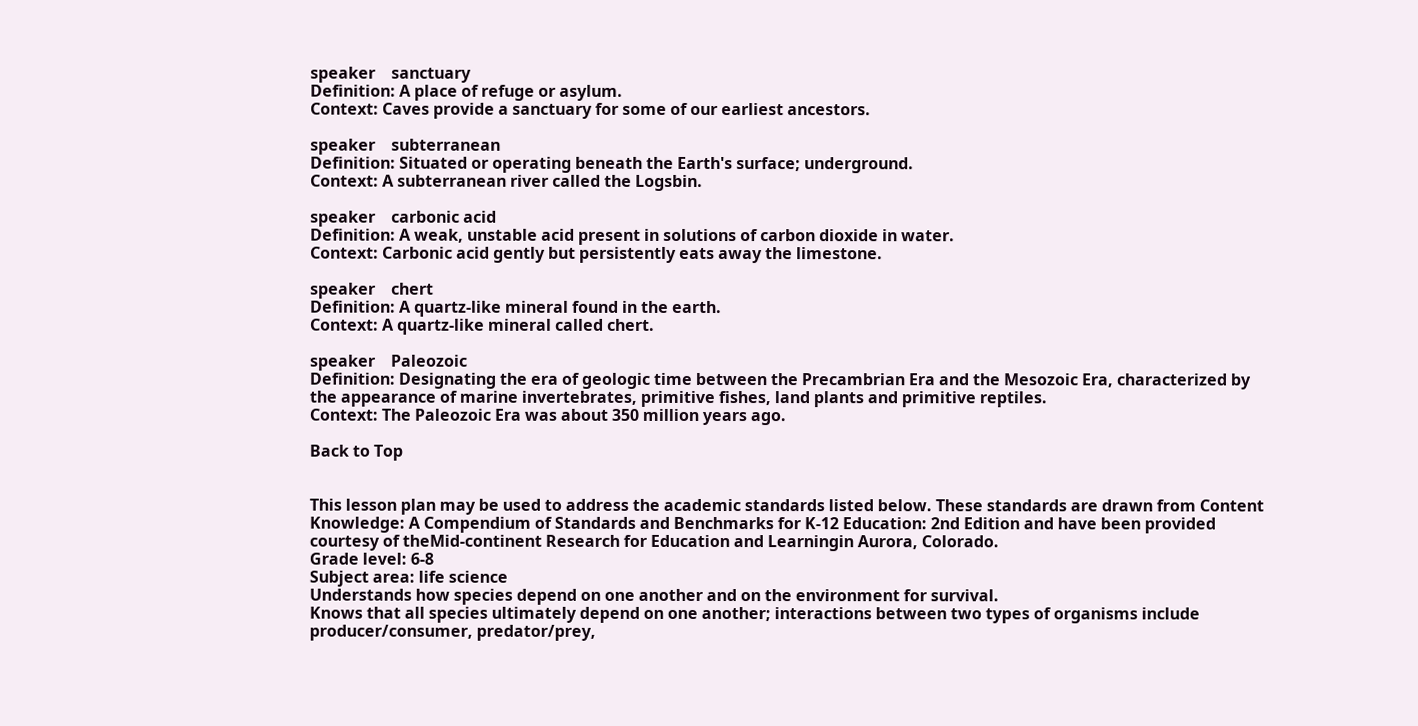speaker    sanctuary
Definition: A place of refuge or asylum.
Context: Caves provide a sanctuary for some of our earliest ancestors.

speaker    subterranean
Definition: Situated or operating beneath the Earth's surface; underground.
Context: A subterranean river called the Logsbin.

speaker    carbonic acid
Definition: A weak, unstable acid present in solutions of carbon dioxide in water.
Context: Carbonic acid gently but persistently eats away the limestone.

speaker    chert
Definition: A quartz-like mineral found in the earth.
Context: A quartz-like mineral called chert.

speaker    Paleozoic
Definition: Designating the era of geologic time between the Precambrian Era and the Mesozoic Era, characterized by the appearance of marine invertebrates, primitive fishes, land plants and primitive reptiles.
Context: The Paleozoic Era was about 350 million years ago.

Back to Top


This lesson plan may be used to address the academic standards listed below. These standards are drawn from Content Knowledge: A Compendium of Standards and Benchmarks for K-12 Education: 2nd Edition and have been provided courtesy of theMid-continent Research for Education and Learningin Aurora, Colorado.
Grade level: 6-8
Subject area: life science
Understands how species depend on one another and on the environment for survival.
Knows that all species ultimately depend on one another; interactions between two types of organisms include producer/consumer, predator/prey,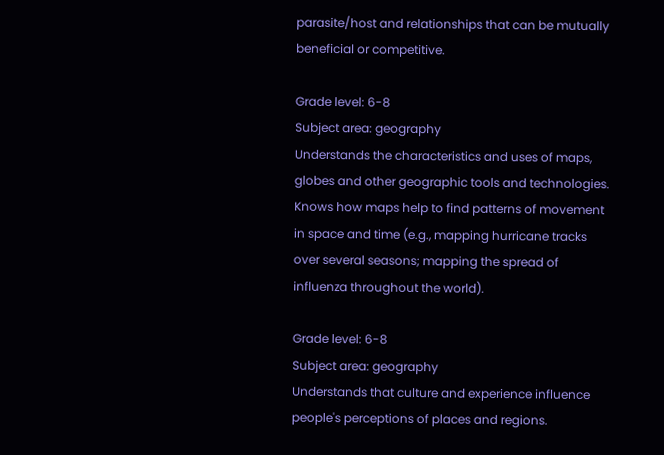parasite/host and relationships that can be mutually beneficial or competitive.

Grade level: 6-8
Subject area: geography
Understands the characteristics and uses of maps, globes and other geographic tools and technologies.
Knows how maps help to find patterns of movement in space and time (e.g., mapping hurricane tracks over several seasons; mapping the spread of influenza throughout the world).

Grade level: 6-8
Subject area: geography
Understands that culture and experience influence people's perceptions of places and regions.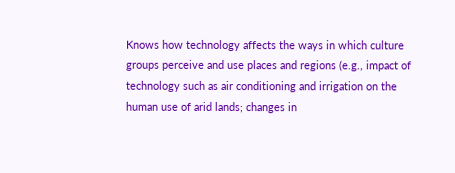Knows how technology affects the ways in which culture groups perceive and use places and regions (e.g., impact of technology such as air conditioning and irrigation on the human use of arid lands; changes in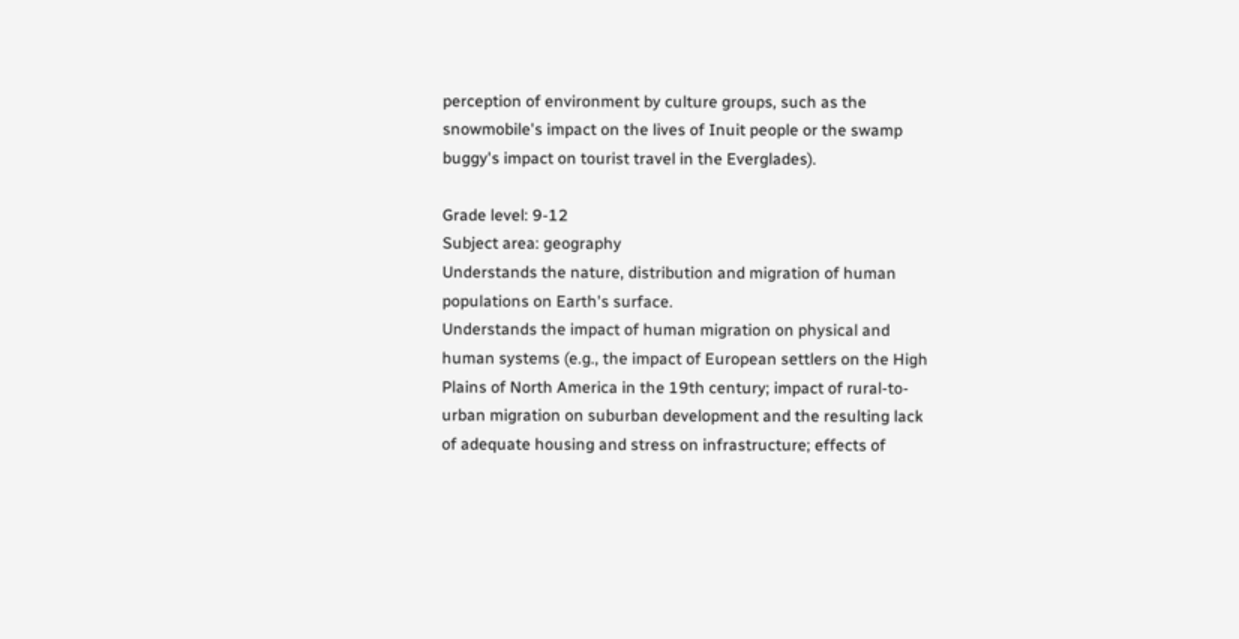perception of environment by culture groups, such as the snowmobile's impact on the lives of Inuit people or the swamp buggy's impact on tourist travel in the Everglades).

Grade level: 9-12
Subject area: geography
Understands the nature, distribution and migration of human populations on Earth's surface.
Understands the impact of human migration on physical and human systems (e.g., the impact of European settlers on the High Plains of North America in the 19th century; impact of rural-to-urban migration on suburban development and the resulting lack of adequate housing and stress on infrastructure; effects of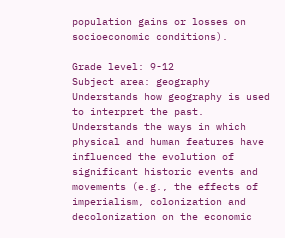population gains or losses on socioeconomic conditions).

Grade level: 9-12
Subject area: geography
Understands how geography is used to interpret the past.
Understands the ways in which physical and human features have influenced the evolution of significant historic events and movements (e.g., the effects of imperialism, colonization and decolonization on the economic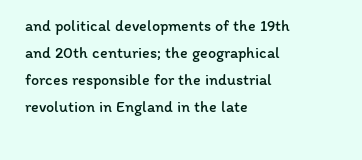and political developments of the 19th and 20th centuries; the geographical forces responsible for the industrial revolution in England in the late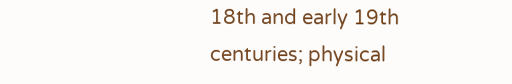18th and early 19th centuries; physical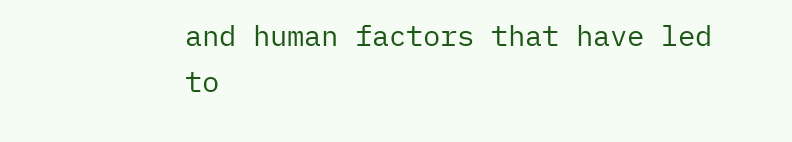and human factors that have led to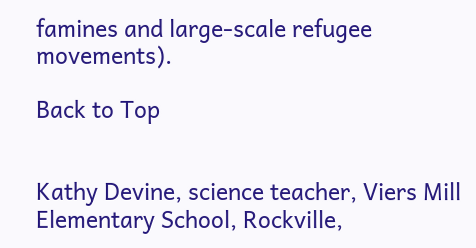famines and large-scale refugee movements).

Back to Top


Kathy Devine, science teacher, Viers Mill Elementary School, Rockville,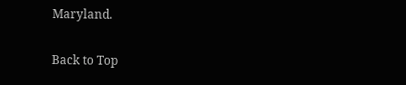Maryland.

Back to Top